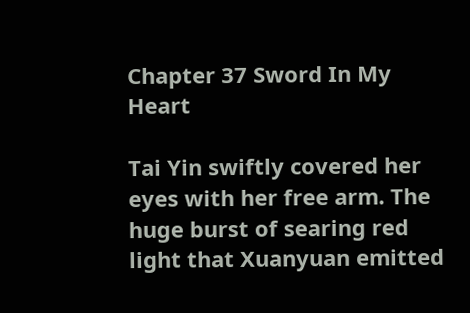Chapter 37 Sword In My Heart

Tai Yin swiftly covered her eyes with her free arm. The huge burst of searing red light that Xuanyuan emitted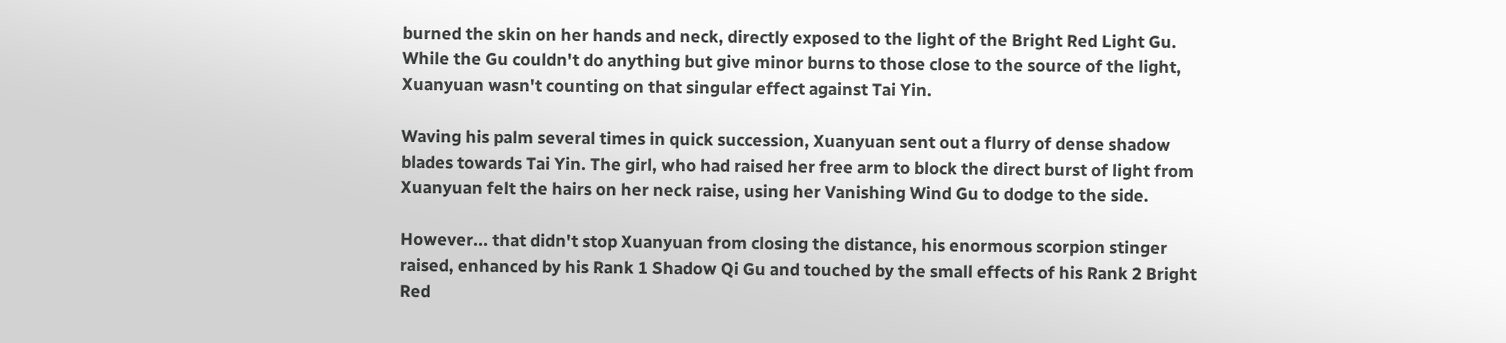burned the skin on her hands and neck, directly exposed to the light of the Bright Red Light Gu. While the Gu couldn't do anything but give minor burns to those close to the source of the light, Xuanyuan wasn't counting on that singular effect against Tai Yin.

Waving his palm several times in quick succession, Xuanyuan sent out a flurry of dense shadow blades towards Tai Yin. The girl, who had raised her free arm to block the direct burst of light from Xuanyuan felt the hairs on her neck raise, using her Vanishing Wind Gu to dodge to the side.

However... that didn't stop Xuanyuan from closing the distance, his enormous scorpion stinger raised, enhanced by his Rank 1 Shadow Qi Gu and touched by the small effects of his Rank 2 Bright Red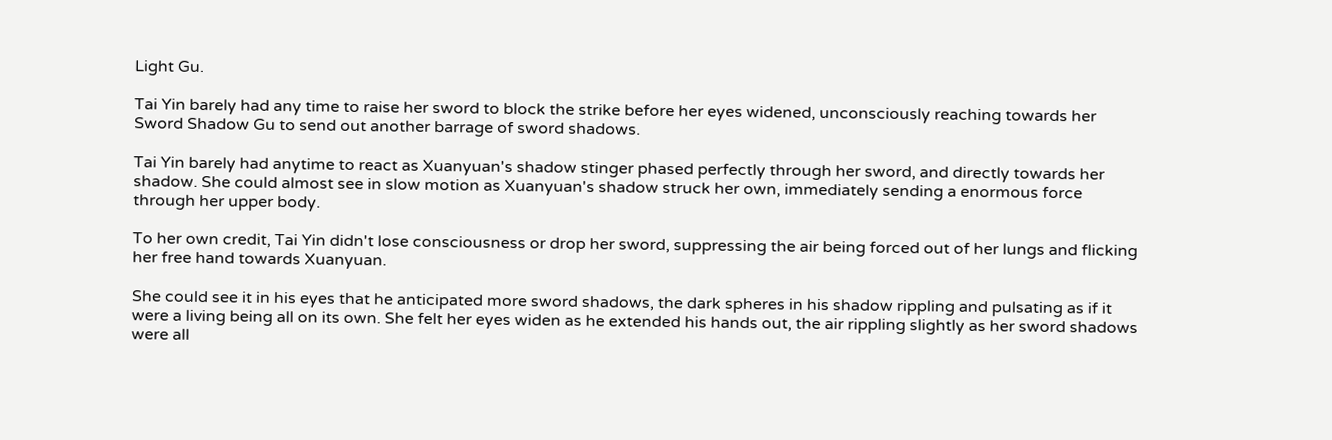Light Gu.

Tai Yin barely had any time to raise her sword to block the strike before her eyes widened, unconsciously reaching towards her Sword Shadow Gu to send out another barrage of sword shadows.

Tai Yin barely had anytime to react as Xuanyuan's shadow stinger phased perfectly through her sword, and directly towards her shadow. She could almost see in slow motion as Xuanyuan's shadow struck her own, immediately sending a enormous force through her upper body.

To her own credit, Tai Yin didn't lose consciousness or drop her sword, suppressing the air being forced out of her lungs and flicking her free hand towards Xuanyuan.

She could see it in his eyes that he anticipated more sword shadows, the dark spheres in his shadow rippling and pulsating as if it were a living being all on its own. She felt her eyes widen as he extended his hands out, the air rippling slightly as her sword shadows were all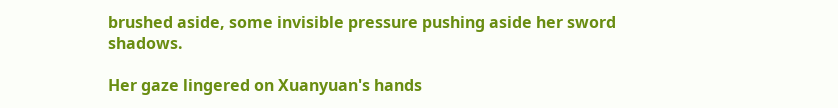brushed aside, some invisible pressure pushing aside her sword shadows.

Her gaze lingered on Xuanyuan's hands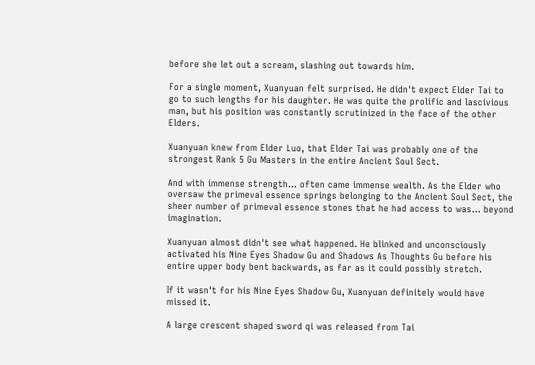before she let out a scream, slashing out towards him.

For a single moment, Xuanyuan felt surprised. He didn't expect Elder Tai to go to such lengths for his daughter. He was quite the prolific and lascivious man, but his position was constantly scrutinized in the face of the other Elders.

Xuanyuan knew from Elder Luo, that Elder Tai was probably one of the strongest Rank 5 Gu Masters in the entire Ancient Soul Sect.

And with immense strength... often came immense wealth. As the Elder who oversaw the primeval essence springs belonging to the Ancient Soul Sect, the sheer number of primeval essence stones that he had access to was... beyond imagination.

Xuanyuan almost didn't see what happened. He blinked and unconsciously activated his Nine Eyes Shadow Gu and Shadows As Thoughts Gu before his entire upper body bent backwards, as far as it could possibly stretch.

If it wasn't for his Nine Eyes Shadow Gu, Xuanyuan definitely would have missed it.

A large crescent shaped sword qi was released from Tai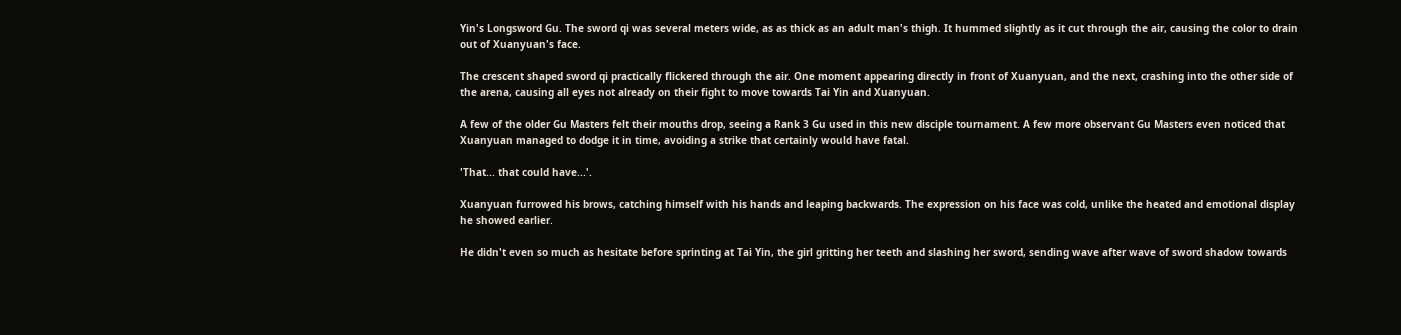Yin's Longsword Gu. The sword qi was several meters wide, as as thick as an adult man's thigh. It hummed slightly as it cut through the air, causing the color to drain out of Xuanyuan's face.

The crescent shaped sword qi practically flickered through the air. One moment appearing directly in front of Xuanyuan, and the next, crashing into the other side of the arena, causing all eyes not already on their fight to move towards Tai Yin and Xuanyuan.

A few of the older Gu Masters felt their mouths drop, seeing a Rank 3 Gu used in this new disciple tournament. A few more observant Gu Masters even noticed that Xuanyuan managed to dodge it in time, avoiding a strike that certainly would have fatal.

'That... that could have...'.

Xuanyuan furrowed his brows, catching himself with his hands and leaping backwards. The expression on his face was cold, unlike the heated and emotional display he showed earlier.

He didn't even so much as hesitate before sprinting at Tai Yin, the girl gritting her teeth and slashing her sword, sending wave after wave of sword shadow towards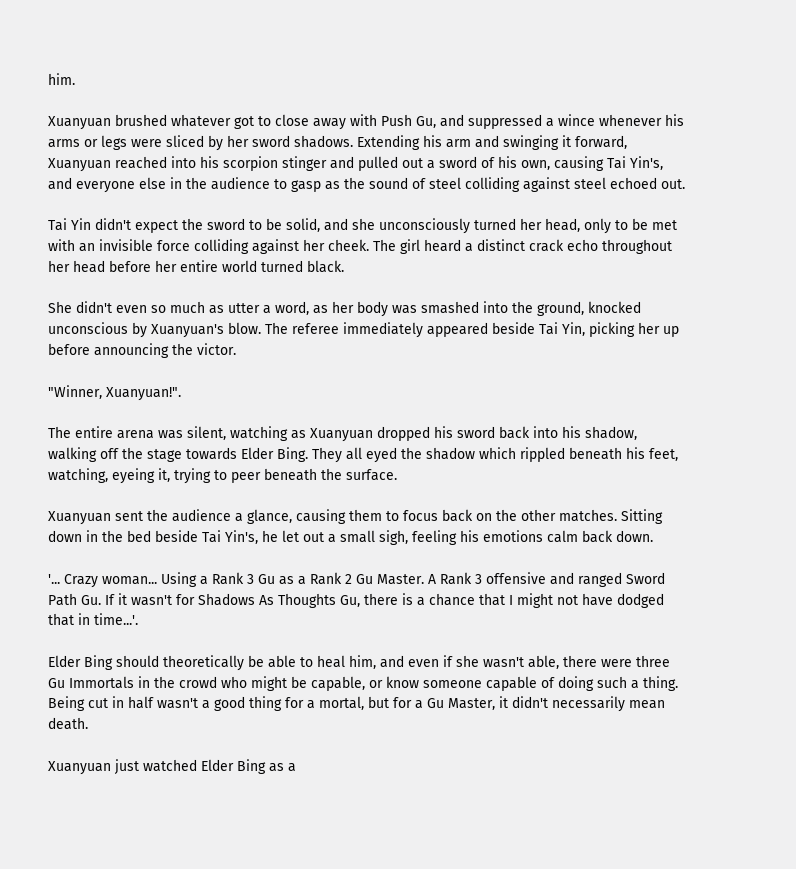him.

Xuanyuan brushed whatever got to close away with Push Gu, and suppressed a wince whenever his arms or legs were sliced by her sword shadows. Extending his arm and swinging it forward, Xuanyuan reached into his scorpion stinger and pulled out a sword of his own, causing Tai Yin's, and everyone else in the audience to gasp as the sound of steel colliding against steel echoed out.

Tai Yin didn't expect the sword to be solid, and she unconsciously turned her head, only to be met with an invisible force colliding against her cheek. The girl heard a distinct crack echo throughout her head before her entire world turned black.

She didn't even so much as utter a word, as her body was smashed into the ground, knocked unconscious by Xuanyuan's blow. The referee immediately appeared beside Tai Yin, picking her up before announcing the victor.

"Winner, Xuanyuan!".

The entire arena was silent, watching as Xuanyuan dropped his sword back into his shadow, walking off the stage towards Elder Bing. They all eyed the shadow which rippled beneath his feet, watching, eyeing it, trying to peer beneath the surface.

Xuanyuan sent the audience a glance, causing them to focus back on the other matches. Sitting down in the bed beside Tai Yin's, he let out a small sigh, feeling his emotions calm back down.

'... Crazy woman... Using a Rank 3 Gu as a Rank 2 Gu Master. A Rank 3 offensive and ranged Sword Path Gu. If it wasn't for Shadows As Thoughts Gu, there is a chance that I might not have dodged that in time...'.

Elder Bing should theoretically be able to heal him, and even if she wasn't able, there were three Gu Immortals in the crowd who might be capable, or know someone capable of doing such a thing. Being cut in half wasn't a good thing for a mortal, but for a Gu Master, it didn't necessarily mean death.

Xuanyuan just watched Elder Bing as a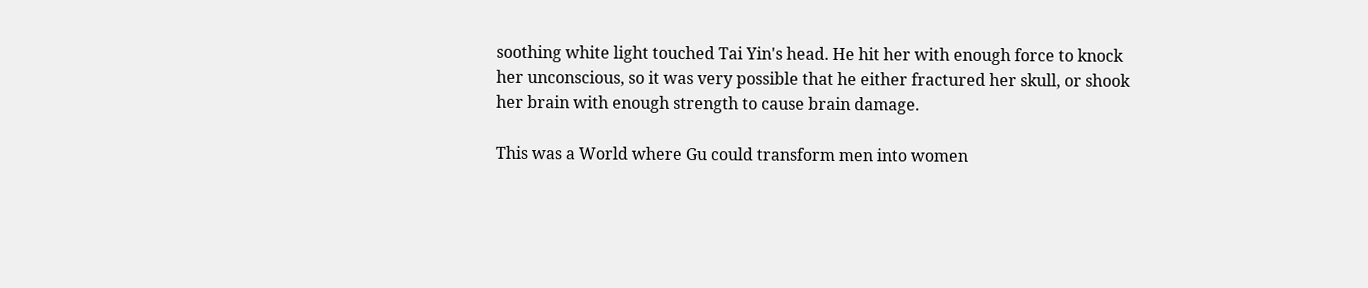soothing white light touched Tai Yin's head. He hit her with enough force to knock her unconscious, so it was very possible that he either fractured her skull, or shook her brain with enough strength to cause brain damage.

This was a World where Gu could transform men into women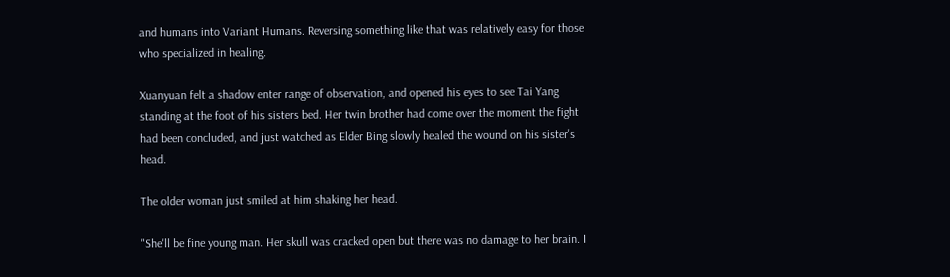and humans into Variant Humans. Reversing something like that was relatively easy for those who specialized in healing.

Xuanyuan felt a shadow enter range of observation, and opened his eyes to see Tai Yang standing at the foot of his sisters bed. Her twin brother had come over the moment the fight had been concluded, and just watched as Elder Bing slowly healed the wound on his sister's head.

The older woman just smiled at him shaking her head.

"She'll be fine young man. Her skull was cracked open but there was no damage to her brain. I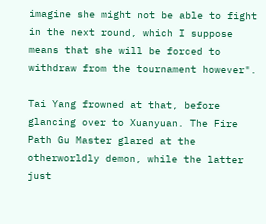imagine she might not be able to fight in the next round, which I suppose means that she will be forced to withdraw from the tournament however".

Tai Yang frowned at that, before glancing over to Xuanyuan. The Fire Path Gu Master glared at the otherworldly demon, while the latter just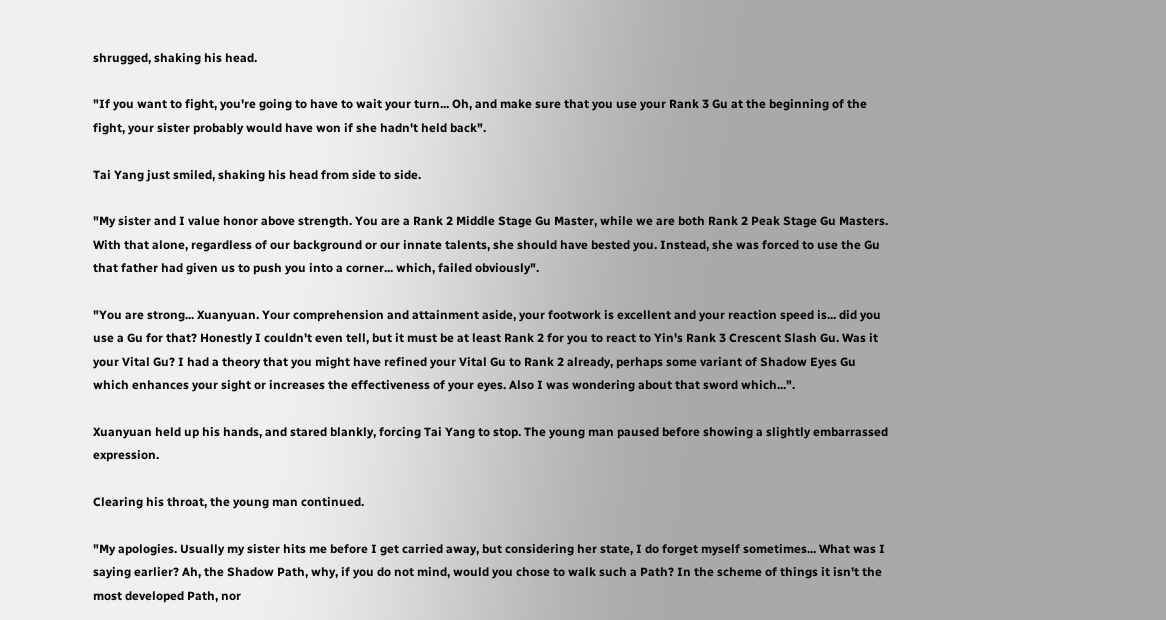shrugged, shaking his head.

"If you want to fight, you're going to have to wait your turn... Oh, and make sure that you use your Rank 3 Gu at the beginning of the fight, your sister probably would have won if she hadn't held back".

Tai Yang just smiled, shaking his head from side to side.

"My sister and I value honor above strength. You are a Rank 2 Middle Stage Gu Master, while we are both Rank 2 Peak Stage Gu Masters. With that alone, regardless of our background or our innate talents, she should have bested you. Instead, she was forced to use the Gu that father had given us to push you into a corner... which, failed obviously".

"You are strong... Xuanyuan. Your comprehension and attainment aside, your footwork is excellent and your reaction speed is... did you use a Gu for that? Honestly I couldn't even tell, but it must be at least Rank 2 for you to react to Yin's Rank 3 Crescent Slash Gu. Was it your Vital Gu? I had a theory that you might have refined your Vital Gu to Rank 2 already, perhaps some variant of Shadow Eyes Gu which enhances your sight or increases the effectiveness of your eyes. Also I was wondering about that sword which...".

Xuanyuan held up his hands, and stared blankly, forcing Tai Yang to stop. The young man paused before showing a slightly embarrassed expression.

Clearing his throat, the young man continued.

"My apologies. Usually my sister hits me before I get carried away, but considering her state, I do forget myself sometimes... What was I saying earlier? Ah, the Shadow Path, why, if you do not mind, would you chose to walk such a Path? In the scheme of things it isn't the most developed Path, nor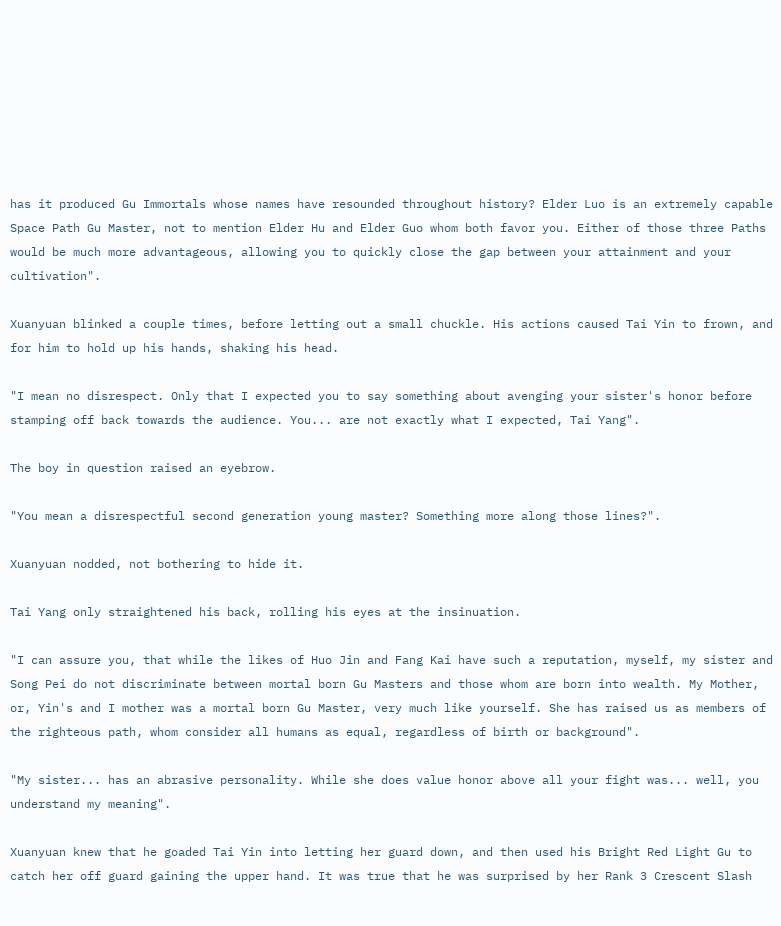has it produced Gu Immortals whose names have resounded throughout history? Elder Luo is an extremely capable Space Path Gu Master, not to mention Elder Hu and Elder Guo whom both favor you. Either of those three Paths would be much more advantageous, allowing you to quickly close the gap between your attainment and your cultivation".

Xuanyuan blinked a couple times, before letting out a small chuckle. His actions caused Tai Yin to frown, and for him to hold up his hands, shaking his head.

"I mean no disrespect. Only that I expected you to say something about avenging your sister's honor before stamping off back towards the audience. You... are not exactly what I expected, Tai Yang".

The boy in question raised an eyebrow.

"You mean a disrespectful second generation young master? Something more along those lines?".

Xuanyuan nodded, not bothering to hide it.

Tai Yang only straightened his back, rolling his eyes at the insinuation.

"I can assure you, that while the likes of Huo Jin and Fang Kai have such a reputation, myself, my sister and Song Pei do not discriminate between mortal born Gu Masters and those whom are born into wealth. My Mother, or, Yin's and I mother was a mortal born Gu Master, very much like yourself. She has raised us as members of the righteous path, whom consider all humans as equal, regardless of birth or background".

"My sister... has an abrasive personality. While she does value honor above all your fight was... well, you understand my meaning".

Xuanyuan knew that he goaded Tai Yin into letting her guard down, and then used his Bright Red Light Gu to catch her off guard gaining the upper hand. It was true that he was surprised by her Rank 3 Crescent Slash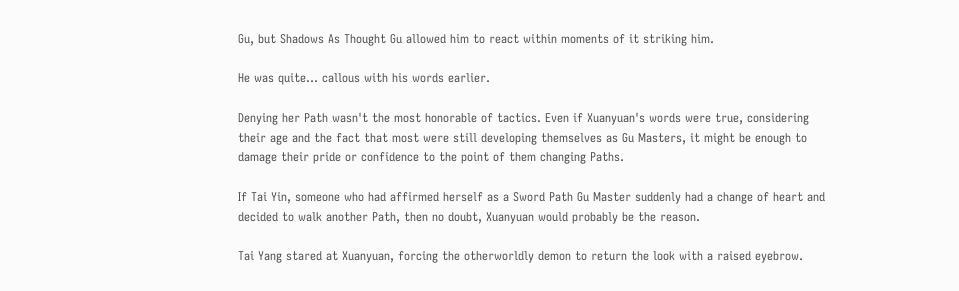Gu, but Shadows As Thought Gu allowed him to react within moments of it striking him.

He was quite... callous with his words earlier.

Denying her Path wasn't the most honorable of tactics. Even if Xuanyuan's words were true, considering their age and the fact that most were still developing themselves as Gu Masters, it might be enough to damage their pride or confidence to the point of them changing Paths.

If Tai Yin, someone who had affirmed herself as a Sword Path Gu Master suddenly had a change of heart and decided to walk another Path, then no doubt, Xuanyuan would probably be the reason.

Tai Yang stared at Xuanyuan, forcing the otherworldly demon to return the look with a raised eyebrow.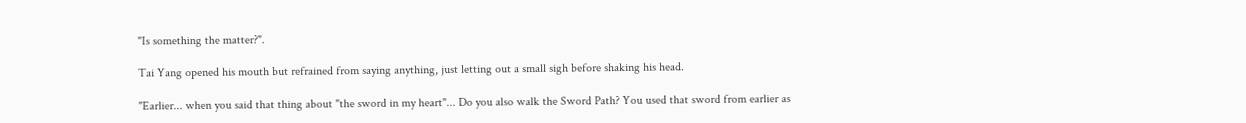"Is something the matter?".

Tai Yang opened his mouth but refrained from saying anything, just letting out a small sigh before shaking his head.

"Earlier... when you said that thing about "the sword in my heart"... Do you also walk the Sword Path? You used that sword from earlier as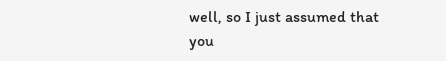well, so I just assumed that you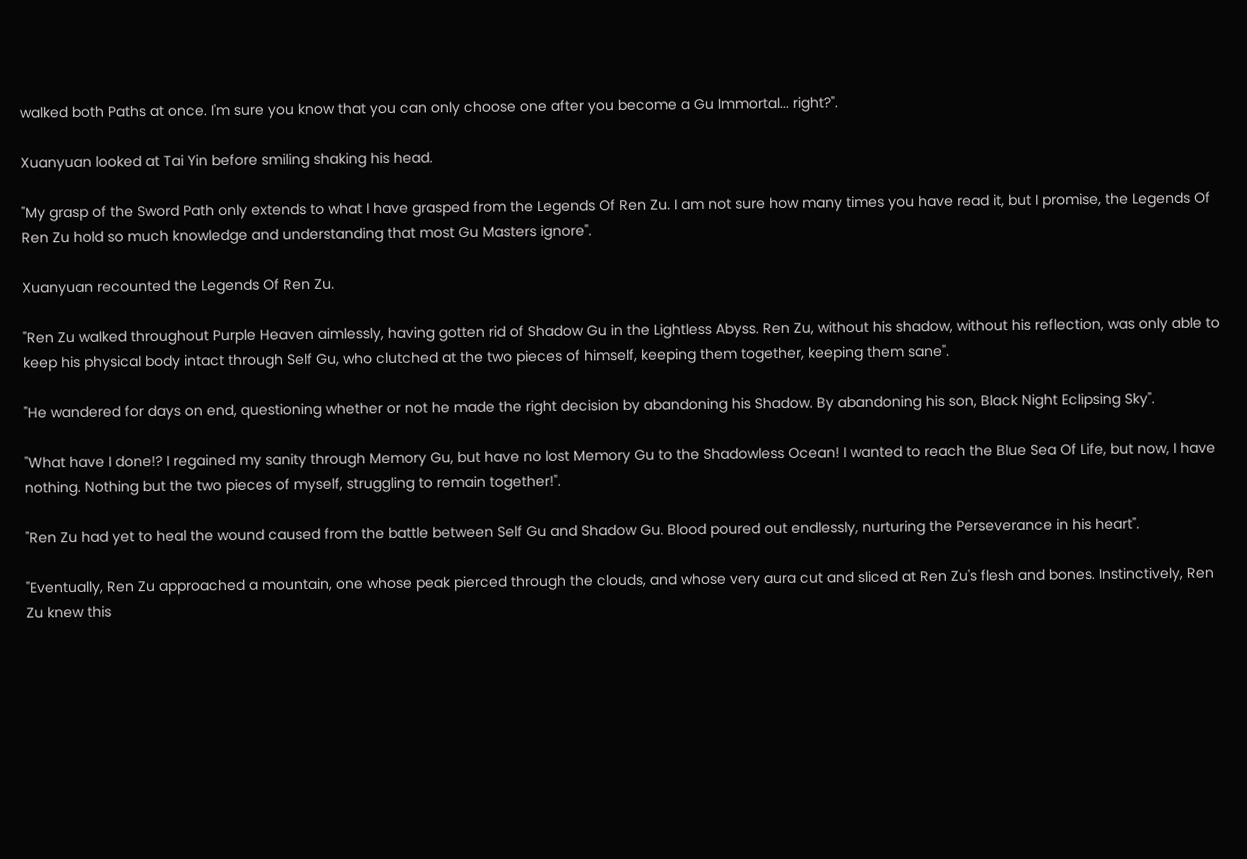walked both Paths at once. I'm sure you know that you can only choose one after you become a Gu Immortal... right?".

Xuanyuan looked at Tai Yin before smiling shaking his head.

"My grasp of the Sword Path only extends to what I have grasped from the Legends Of Ren Zu. I am not sure how many times you have read it, but I promise, the Legends Of Ren Zu hold so much knowledge and understanding that most Gu Masters ignore".

Xuanyuan recounted the Legends Of Ren Zu.

"Ren Zu walked throughout Purple Heaven aimlessly, having gotten rid of Shadow Gu in the Lightless Abyss. Ren Zu, without his shadow, without his reflection, was only able to keep his physical body intact through Self Gu, who clutched at the two pieces of himself, keeping them together, keeping them sane".

"He wandered for days on end, questioning whether or not he made the right decision by abandoning his Shadow. By abandoning his son, Black Night Eclipsing Sky".

"What have I done!? I regained my sanity through Memory Gu, but have no lost Memory Gu to the Shadowless Ocean! I wanted to reach the Blue Sea Of Life, but now, I have nothing. Nothing but the two pieces of myself, struggling to remain together!".

"Ren Zu had yet to heal the wound caused from the battle between Self Gu and Shadow Gu. Blood poured out endlessly, nurturing the Perseverance in his heart".

"Eventually, Ren Zu approached a mountain, one whose peak pierced through the clouds, and whose very aura cut and sliced at Ren Zu's flesh and bones. Instinctively, Ren Zu knew this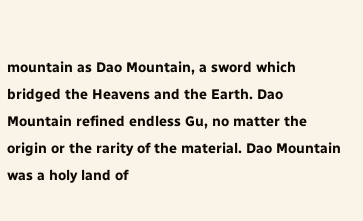mountain as Dao Mountain, a sword which bridged the Heavens and the Earth. Dao Mountain refined endless Gu, no matter the origin or the rarity of the material. Dao Mountain was a holy land of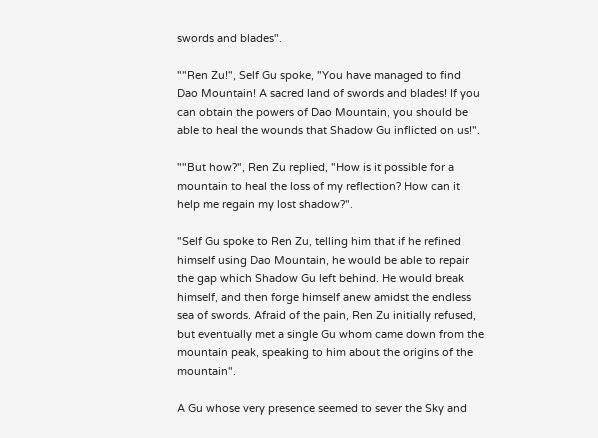swords and blades".

""Ren Zu!", Self Gu spoke, "You have managed to find Dao Mountain! A sacred land of swords and blades! If you can obtain the powers of Dao Mountain, you should be able to heal the wounds that Shadow Gu inflicted on us!".

""But how?", Ren Zu replied, "How is it possible for a mountain to heal the loss of my reflection? How can it help me regain my lost shadow?".

"Self Gu spoke to Ren Zu, telling him that if he refined himself using Dao Mountain, he would be able to repair the gap which Shadow Gu left behind. He would break himself, and then forge himself anew amidst the endless sea of swords. Afraid of the pain, Ren Zu initially refused, but eventually met a single Gu whom came down from the mountain peak, speaking to him about the origins of the mountain".

A Gu whose very presence seemed to sever the Sky and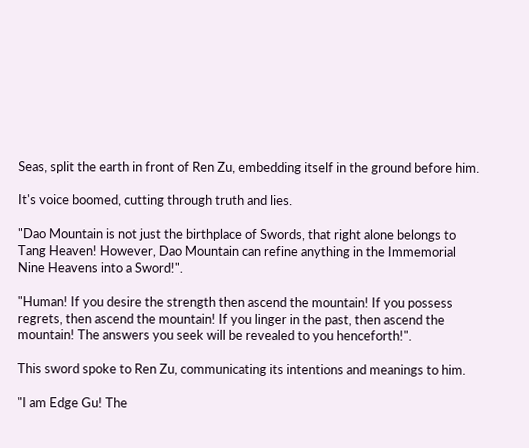Seas, split the earth in front of Ren Zu, embedding itself in the ground before him.

It's voice boomed, cutting through truth and lies.

"Dao Mountain is not just the birthplace of Swords, that right alone belongs to Tang Heaven! However, Dao Mountain can refine anything in the Immemorial Nine Heavens into a Sword!".

"Human! If you desire the strength then ascend the mountain! If you possess regrets, then ascend the mountain! If you linger in the past, then ascend the mountain! The answers you seek will be revealed to you henceforth!".

This sword spoke to Ren Zu, communicating its intentions and meanings to him.

"I am Edge Gu! The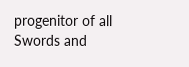progenitor of all Swords and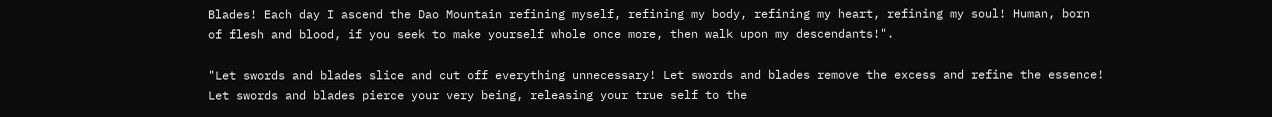Blades! Each day I ascend the Dao Mountain refining myself, refining my body, refining my heart, refining my soul! Human, born of flesh and blood, if you seek to make yourself whole once more, then walk upon my descendants!".

"Let swords and blades slice and cut off everything unnecessary! Let swords and blades remove the excess and refine the essence! Let swords and blades pierce your very being, releasing your true self to the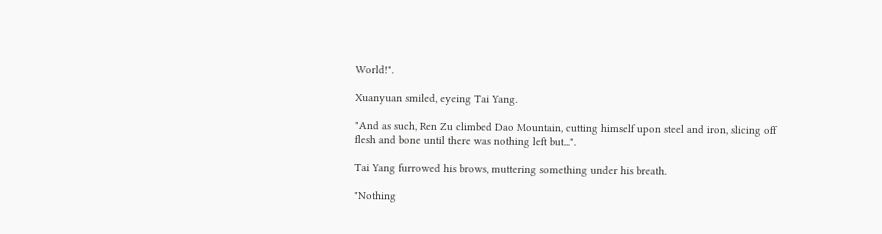World!".

Xuanyuan smiled, eyeing Tai Yang.

"And as such, Ren Zu climbed Dao Mountain, cutting himself upon steel and iron, slicing off flesh and bone until there was nothing left but...".

Tai Yang furrowed his brows, muttering something under his breath.

"Nothing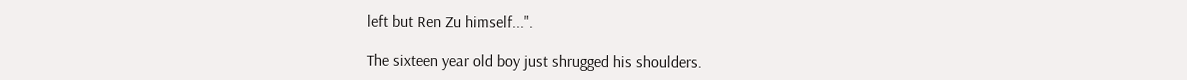left but Ren Zu himself...".

The sixteen year old boy just shrugged his shoulders.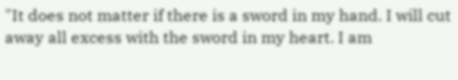"It does not matter if there is a sword in my hand. I will cut away all excess with the sword in my heart. I am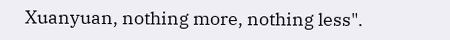Xuanyuan, nothing more, nothing less".